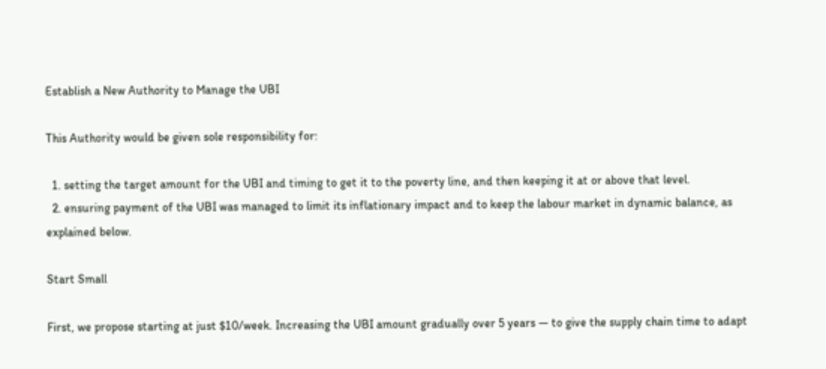Establish a New Authority to Manage the UBI

This Authority would be given sole responsibility for:

  1. setting the target amount for the UBI and timing to get it to the poverty line, and then keeping it at or above that level.
  2. ensuring payment of the UBI was managed to limit its inflationary impact and to keep the labour market in dynamic balance, as explained below.

Start Small

First, we propose starting at just $10/week. Increasing the UBI amount gradually over 5 years — to give the supply chain time to adapt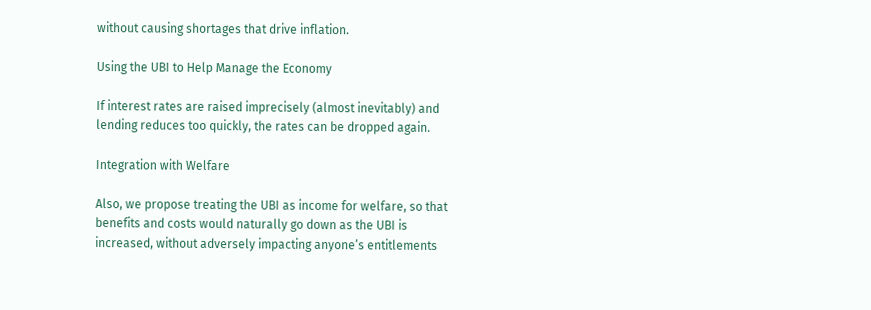without causing shortages that drive inflation.

Using the UBI to Help Manage the Economy

If interest rates are raised imprecisely (almost inevitably) and lending reduces too quickly, the rates can be dropped again.

Integration with Welfare

Also, we propose treating the UBI as income for welfare, so that benefits and costs would naturally go down as the UBI is increased, without adversely impacting anyone’s entitlements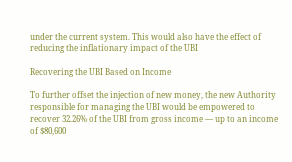under the current system. This would also have the effect of reducing the inflationary impact of the UBI

Recovering the UBI Based on Income

To further offset the injection of new money, the new Authority responsible for managing the UBI would be empowered to recover 32.26% of the UBI from gross income — up to an income of $80,600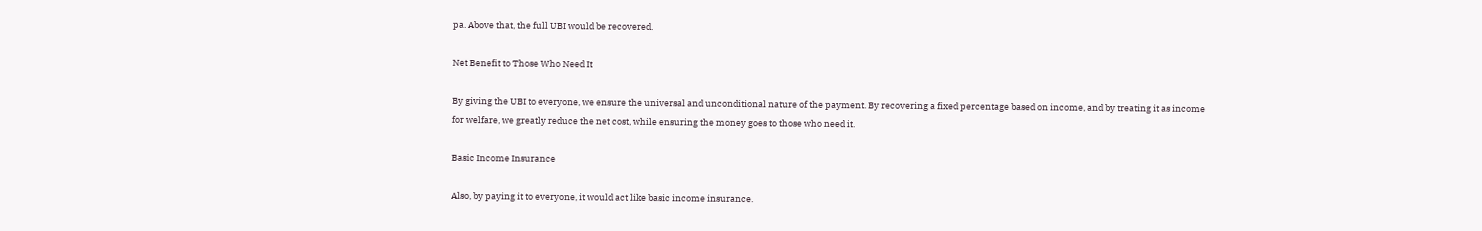pa. Above that, the full UBI would be recovered.

Net Benefit to Those Who Need It

By giving the UBI to everyone, we ensure the universal and unconditional nature of the payment. By recovering a fixed percentage based on income, and by treating it as income for welfare, we greatly reduce the net cost, while ensuring the money goes to those who need it.

Basic Income Insurance

Also, by paying it to everyone, it would act like basic income insurance.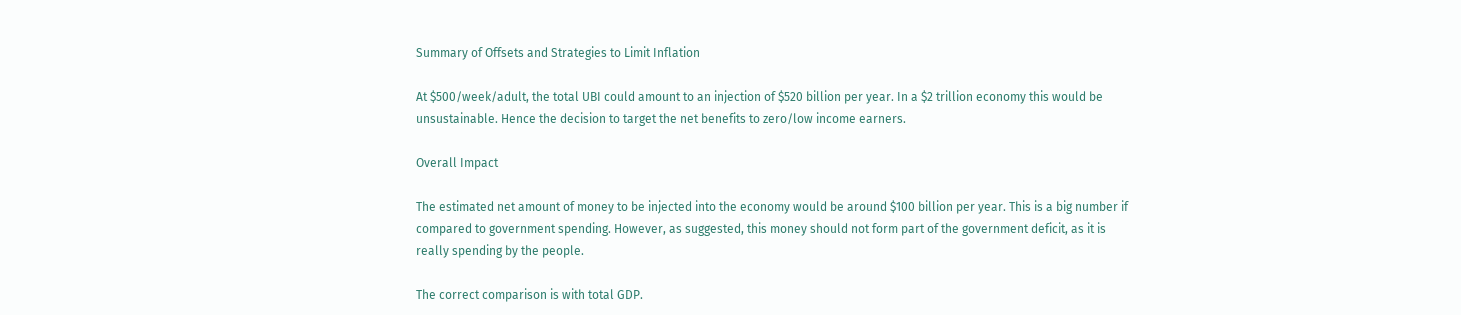Summary of Offsets and Strategies to Limit Inflation

At $500/week/adult, the total UBI could amount to an injection of $520 billion per year. In a $2 trillion economy this would be unsustainable. Hence the decision to target the net benefits to zero/low income earners.

Overall Impact

The estimated net amount of money to be injected into the economy would be around $100 billion per year. This is a big number if compared to government spending. However, as suggested, this money should not form part of the government deficit, as it is really spending by the people.

The correct comparison is with total GDP.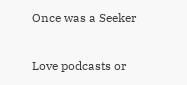Once was a Seeker

Love podcasts or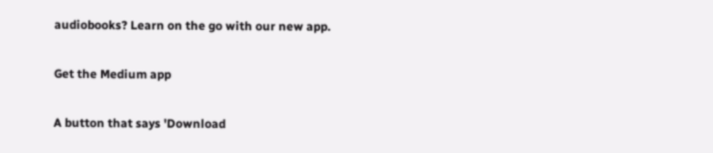audiobooks? Learn on the go with our new app.

Get the Medium app

A button that says 'Download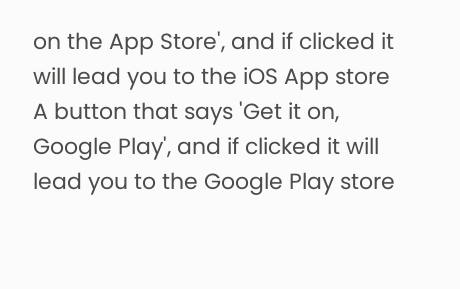on the App Store', and if clicked it will lead you to the iOS App store
A button that says 'Get it on, Google Play', and if clicked it will lead you to the Google Play store